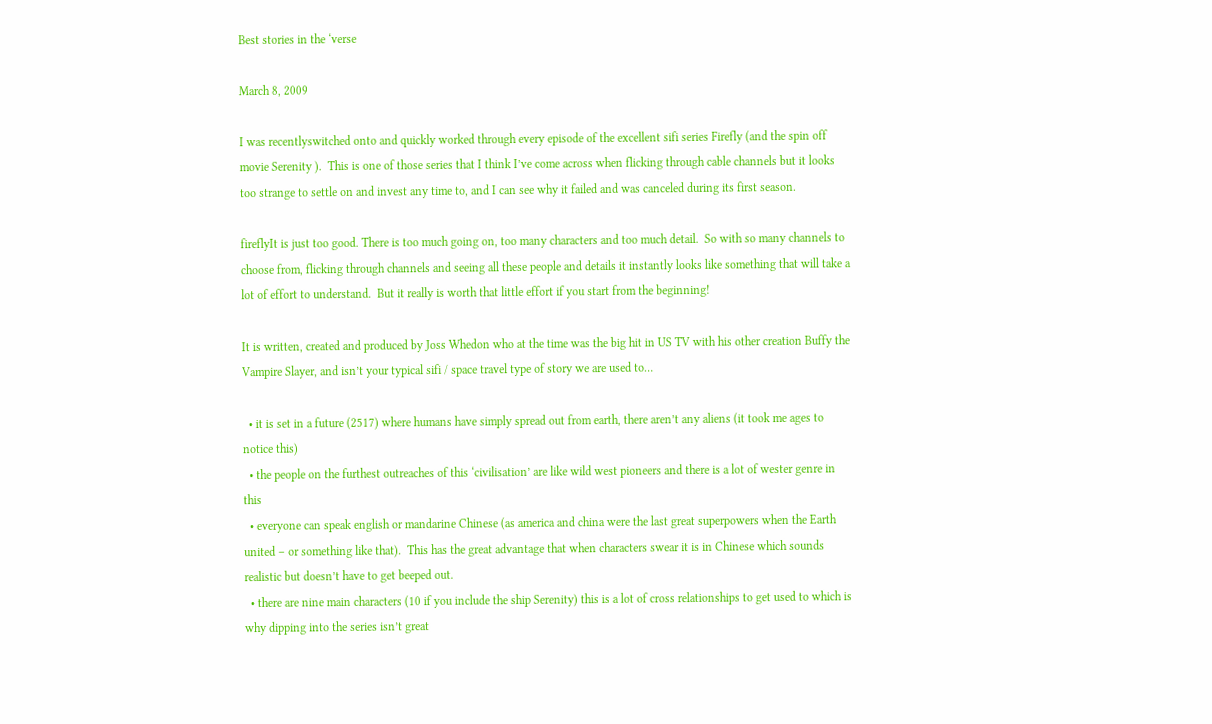Best stories in the ‘verse

March 8, 2009

I was recentlyswitched onto and quickly worked through every episode of the excellent sifi series Firefly (and the spin off movie Serenity ).  This is one of those series that I think I’ve come across when flicking through cable channels but it looks too strange to settle on and invest any time to, and I can see why it failed and was canceled during its first season.

fireflyIt is just too good. There is too much going on, too many characters and too much detail.  So with so many channels to choose from, flicking through channels and seeing all these people and details it instantly looks like something that will take a lot of effort to understand.  But it really is worth that little effort if you start from the beginning!

It is written, created and produced by Joss Whedon who at the time was the big hit in US TV with his other creation Buffy the Vampire Slayer, and isn’t your typical sifi / space travel type of story we are used to…

  • it is set in a future (2517) where humans have simply spread out from earth, there aren’t any aliens (it took me ages to notice this)
  • the people on the furthest outreaches of this ‘civilisation’ are like wild west pioneers and there is a lot of wester genre in this
  • everyone can speak english or mandarine Chinese (as america and china were the last great superpowers when the Earth united – or something like that).  This has the great advantage that when characters swear it is in Chinese which sounds realistic but doesn’t have to get beeped out.
  • there are nine main characters (10 if you include the ship Serenity) this is a lot of cross relationships to get used to which is why dipping into the series isn’t great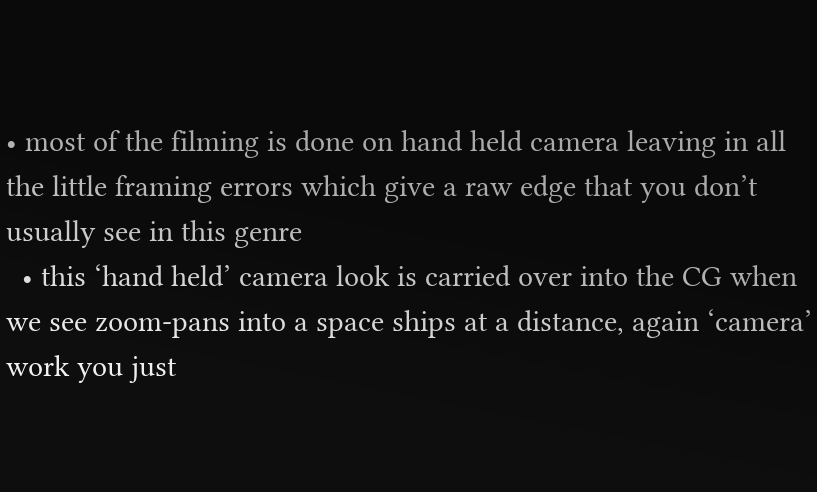• most of the filming is done on hand held camera leaving in all the little framing errors which give a raw edge that you don’t usually see in this genre
  • this ‘hand held’ camera look is carried over into the CG when we see zoom-pans into a space ships at a distance, again ‘camera’ work you just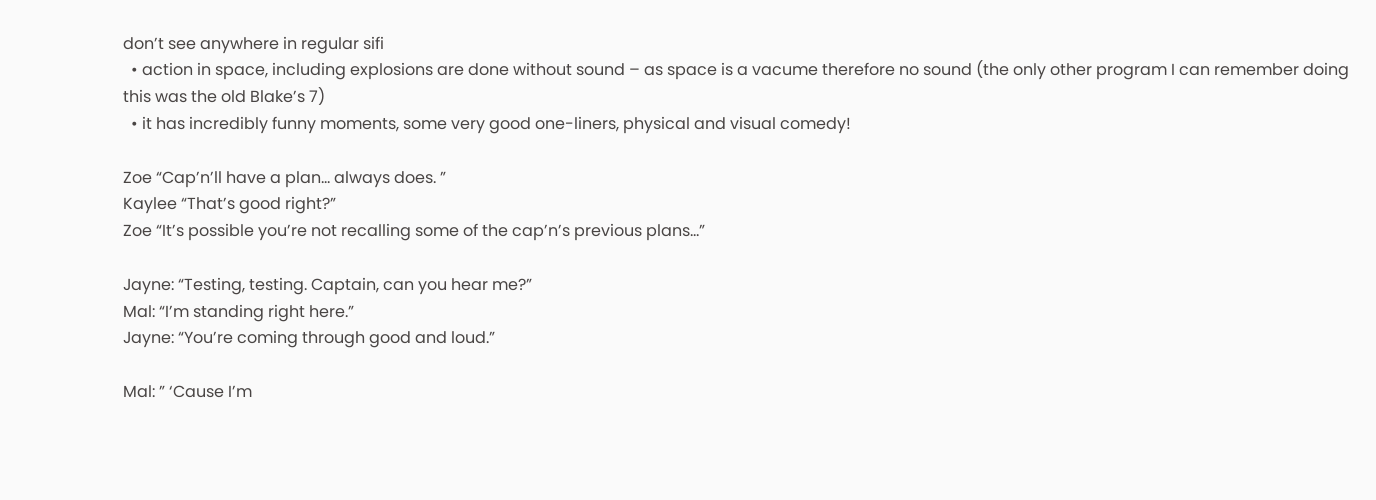don’t see anywhere in regular sifi
  • action in space, including explosions are done without sound – as space is a vacume therefore no sound (the only other program I can remember doing this was the old Blake’s 7)
  • it has incredibly funny moments, some very good one-liners, physical and visual comedy!

Zoe “Cap’n’ll have a plan… always does. ”
Kaylee “That’s good right?”
Zoe “It’s possible you’re not recalling some of the cap’n’s previous plans…”

Jayne: “Testing, testing. Captain, can you hear me?”
Mal: “I’m standing right here.”
Jayne: “You’re coming through good and loud.”

Mal: ” ‘Cause I’m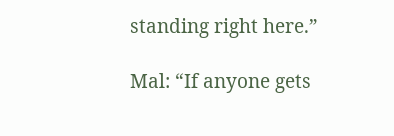standing right here.”

Mal: “If anyone gets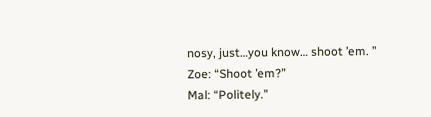nosy, just…you know… shoot ’em. ”
Zoe: “Shoot ’em?”
Mal: “Politely.”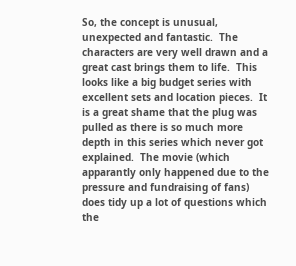So, the concept is unusual, unexpected and fantastic.  The characters are very well drawn and a great cast brings them to life.  This looks like a big budget series with excellent sets and location pieces.  It is a great shame that the plug was pulled as there is so much more depth in this series which never got explained.  The movie (which apparantly only happened due to the pressure and fundraising of fans) does tidy up a lot of questions which the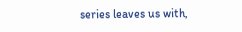series leaves us with,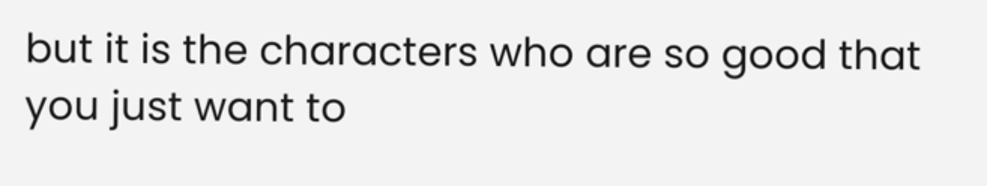but it is the characters who are so good that you just want to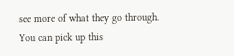see more of what they go through.  You can pick up this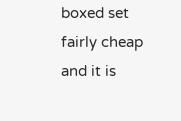boxed set fairly cheap and it is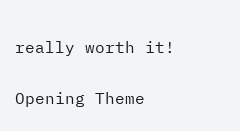really worth it!

Opening Theme